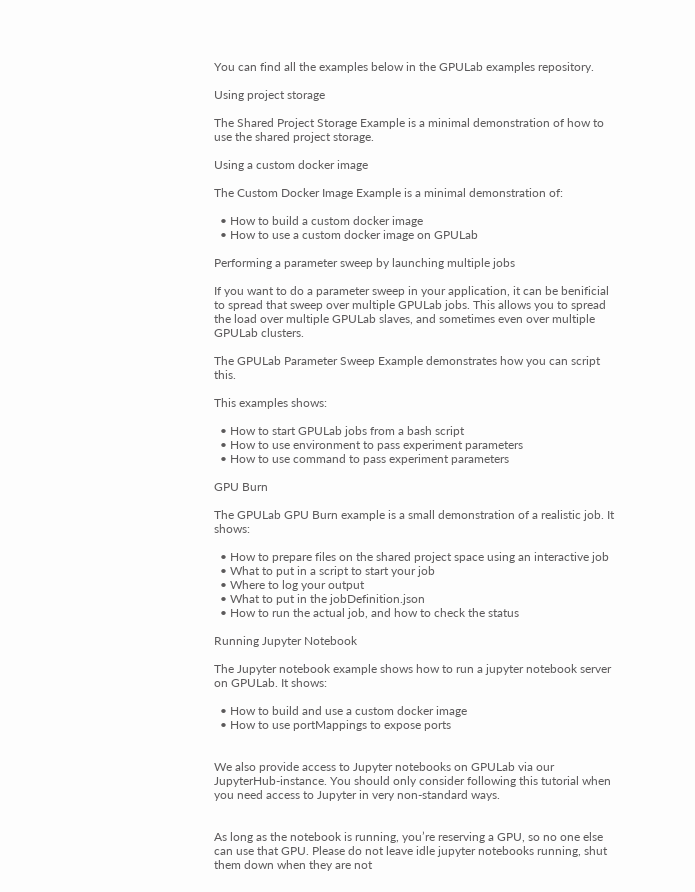You can find all the examples below in the GPULab examples repository.

Using project storage

The Shared Project Storage Example is a minimal demonstration of how to use the shared project storage.

Using a custom docker image

The Custom Docker Image Example is a minimal demonstration of:

  • How to build a custom docker image
  • How to use a custom docker image on GPULab

Performing a parameter sweep by launching multiple jobs

If you want to do a parameter sweep in your application, it can be benificial to spread that sweep over multiple GPULab jobs. This allows you to spread the load over multiple GPULab slaves, and sometimes even over multiple GPULab clusters.

The GPULab Parameter Sweep Example demonstrates how you can script this.

This examples shows:

  • How to start GPULab jobs from a bash script
  • How to use environment to pass experiment parameters
  • How to use command to pass experiment parameters

GPU Burn

The GPULab GPU Burn example is a small demonstration of a realistic job. It shows:

  • How to prepare files on the shared project space using an interactive job
  • What to put in a script to start your job
  • Where to log your output
  • What to put in the jobDefinition.json
  • How to run the actual job, and how to check the status

Running Jupyter Notebook

The Jupyter notebook example shows how to run a jupyter notebook server on GPULab. It shows:

  • How to build and use a custom docker image
  • How to use portMappings to expose ports


We also provide access to Jupyter notebooks on GPULab via our JupyterHub-instance. You should only consider following this tutorial when you need access to Jupyter in very non-standard ways.


As long as the notebook is running, you’re reserving a GPU, so no one else can use that GPU. Please do not leave idle jupyter notebooks running, shut them down when they are not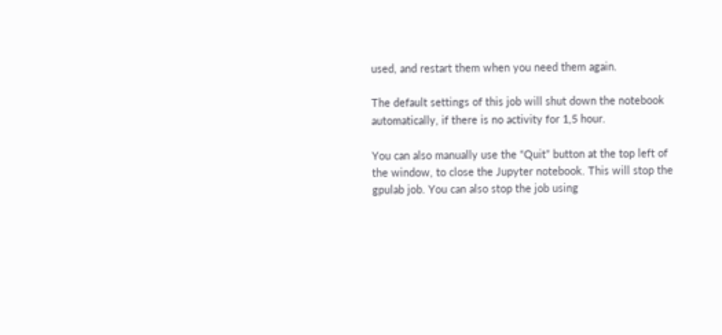used, and restart them when you need them again.

The default settings of this job will shut down the notebook automatically, if there is no activity for 1,5 hour.

You can also manually use the “Quit” button at the top left of the window, to close the Jupyter notebook. This will stop the gpulab job. You can also stop the job using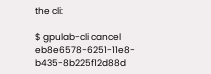the cli:

$ gpulab-cli cancel eb8e6578-6251-11e8-b435-8b225f12d88d